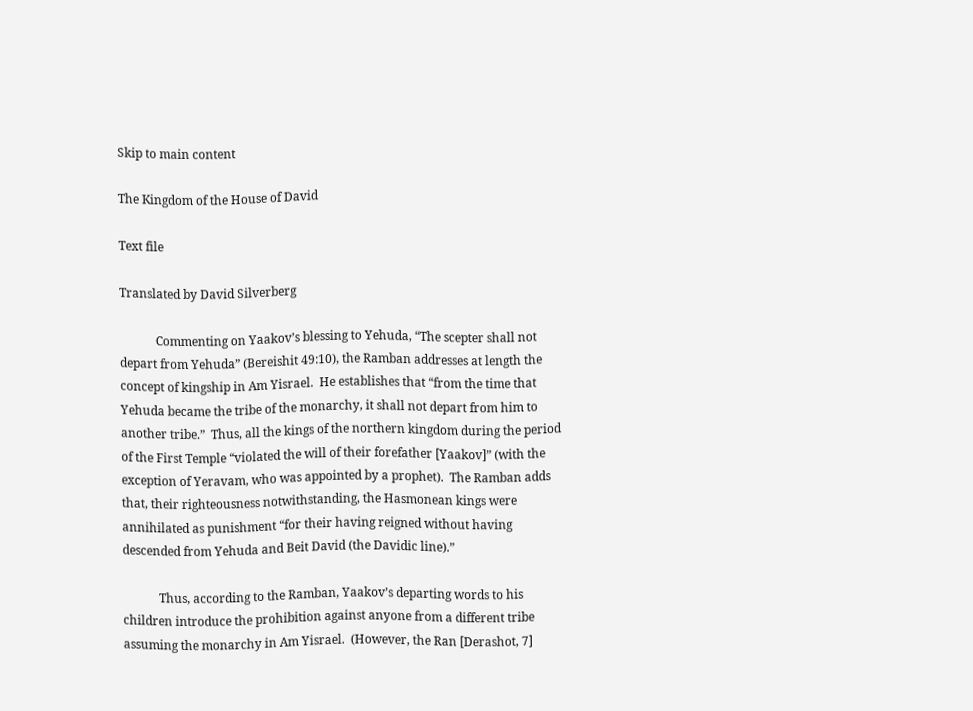Skip to main content

The Kingdom of the House of David

Text file

Translated by David Silverberg

            Commenting on Yaakov’s blessing to Yehuda, “The scepter shall not depart from Yehuda” (Bereishit 49:10), the Ramban addresses at length the concept of kingship in Am Yisrael.  He establishes that “from the time that Yehuda became the tribe of the monarchy, it shall not depart from him to another tribe.”  Thus, all the kings of the northern kingdom during the period of the First Temple “violated the will of their forefather [Yaakov]” (with the exception of Yeravam, who was appointed by a prophet).  The Ramban adds that, their righteousness notwithstanding, the Hasmonean kings were annihilated as punishment “for their having reigned without having descended from Yehuda and Beit David (the Davidic line).”

            Thus, according to the Ramban, Yaakov’s departing words to his children introduce the prohibition against anyone from a different tribe assuming the monarchy in Am Yisrael.  (However, the Ran [Derashot, 7]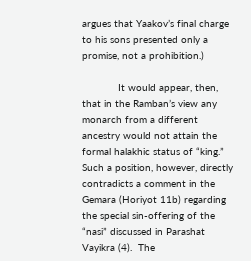argues that Yaakov’s final charge to his sons presented only a promise, not a prohibition.)

            It would appear, then, that in the Ramban’s view any monarch from a different ancestry would not attain the formal halakhic status of “king.”  Such a position, however, directly contradicts a comment in the Gemara (Horiyot 11b) regarding the special sin-offering of the “nasi” discussed in Parashat Vayikra (4).  The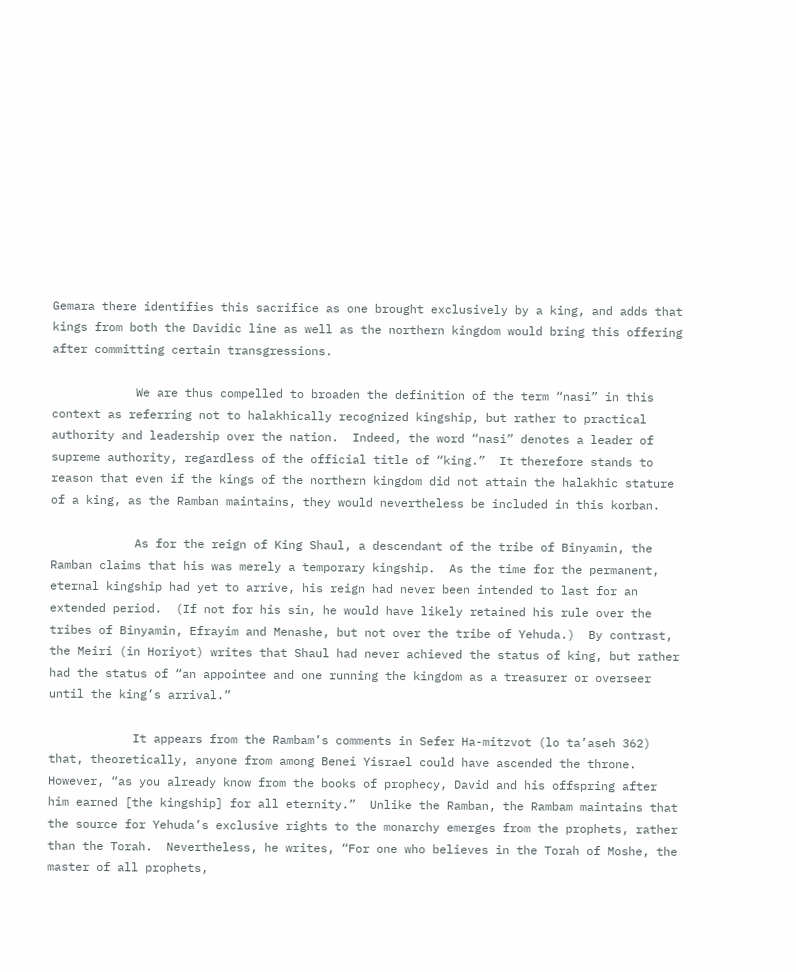Gemara there identifies this sacrifice as one brought exclusively by a king, and adds that kings from both the Davidic line as well as the northern kingdom would bring this offering after committing certain transgressions.

            We are thus compelled to broaden the definition of the term “nasi” in this context as referring not to halakhically recognized kingship, but rather to practical authority and leadership over the nation.  Indeed, the word “nasi” denotes a leader of supreme authority, regardless of the official title of “king.”  It therefore stands to reason that even if the kings of the northern kingdom did not attain the halakhic stature of a king, as the Ramban maintains, they would nevertheless be included in this korban.

            As for the reign of King Shaul, a descendant of the tribe of Binyamin, the Ramban claims that his was merely a temporary kingship.  As the time for the permanent, eternal kingship had yet to arrive, his reign had never been intended to last for an extended period.  (If not for his sin, he would have likely retained his rule over the tribes of Binyamin, Efrayim and Menashe, but not over the tribe of Yehuda.)  By contrast, the Meiri (in Horiyot) writes that Shaul had never achieved the status of king, but rather had the status of “an appointee and one running the kingdom as a treasurer or overseer until the king’s arrival.”

            It appears from the Rambam’s comments in Sefer Ha-mitzvot (lo ta’aseh 362) that, theoretically, anyone from among Benei Yisrael could have ascended the throne.  However, “as you already know from the books of prophecy, David and his offspring after him earned [the kingship] for all eternity.”  Unlike the Ramban, the Rambam maintains that the source for Yehuda’s exclusive rights to the monarchy emerges from the prophets, rather than the Torah.  Nevertheless, he writes, “For one who believes in the Torah of Moshe, the master of all prophets,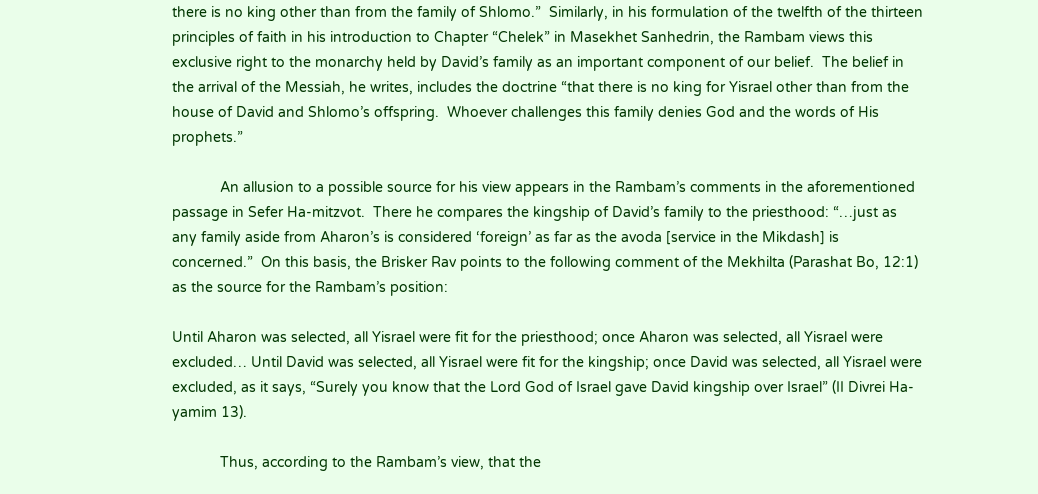there is no king other than from the family of Shlomo.”  Similarly, in his formulation of the twelfth of the thirteen principles of faith in his introduction to Chapter “Chelek” in Masekhet Sanhedrin, the Rambam views this exclusive right to the monarchy held by David’s family as an important component of our belief.  The belief in the arrival of the Messiah, he writes, includes the doctrine “that there is no king for Yisrael other than from the house of David and Shlomo’s offspring.  Whoever challenges this family denies God and the words of His prophets.”

            An allusion to a possible source for his view appears in the Rambam’s comments in the aforementioned passage in Sefer Ha-mitzvot.  There he compares the kingship of David’s family to the priesthood: “…just as any family aside from Aharon’s is considered ‘foreign’ as far as the avoda [service in the Mikdash] is concerned.”  On this basis, the Brisker Rav points to the following comment of the Mekhilta (Parashat Bo, 12:1) as the source for the Rambam’s position:

Until Aharon was selected, all Yisrael were fit for the priesthood; once Aharon was selected, all Yisrael were excluded… Until David was selected, all Yisrael were fit for the kingship; once David was selected, all Yisrael were excluded, as it says, “Surely you know that the Lord God of Israel gave David kingship over Israel” (II Divrei Ha-yamim 13).

            Thus, according to the Rambam’s view, that the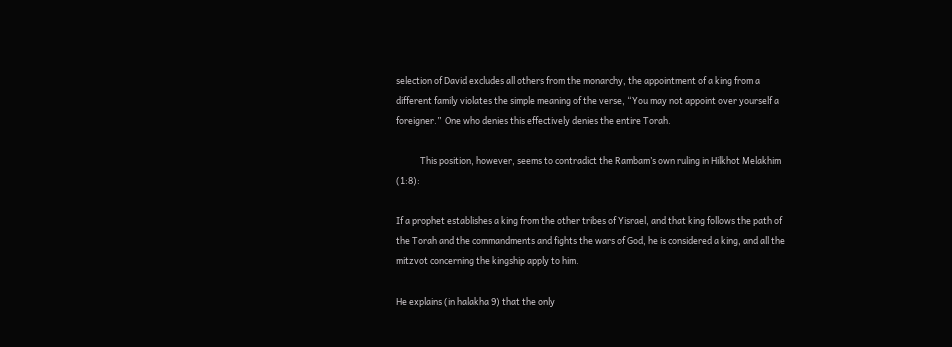selection of David excludes all others from the monarchy, the appointment of a king from a different family violates the simple meaning of the verse, “You may not appoint over yourself a foreigner.”  One who denies this effectively denies the entire Torah.

            This position, however, seems to contradict the Rambam’s own ruling in Hilkhot Melakhim (1:8):

If a prophet establishes a king from the other tribes of Yisrael, and that king follows the path of the Torah and the commandments and fights the wars of God, he is considered a king, and all the mitzvot concerning the kingship apply to him.

He explains (in halakha 9) that the only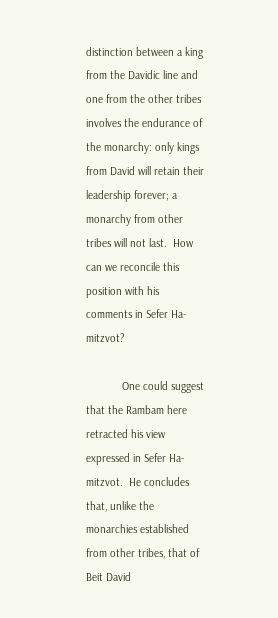distinction between a king from the Davidic line and one from the other tribes involves the endurance of the monarchy: only kings from David will retain their leadership forever; a monarchy from other tribes will not last.  How can we reconcile this position with his comments in Sefer Ha-mitzvot?

            One could suggest that the Rambam here retracted his view expressed in Sefer Ha-mitzvot.  He concludes that, unlike the monarchies established from other tribes, that of Beit David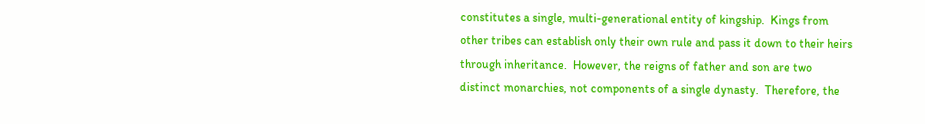constitutes a single, multi-generational entity of kingship.  Kings from other tribes can establish only their own rule and pass it down to their heirs through inheritance.  However, the reigns of father and son are two distinct monarchies, not components of a single dynasty.  Therefore, the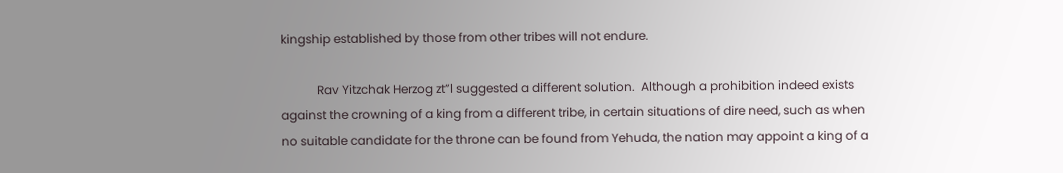kingship established by those from other tribes will not endure.

            Rav Yitzchak Herzog zt”l suggested a different solution.  Although a prohibition indeed exists against the crowning of a king from a different tribe, in certain situations of dire need, such as when no suitable candidate for the throne can be found from Yehuda, the nation may appoint a king of a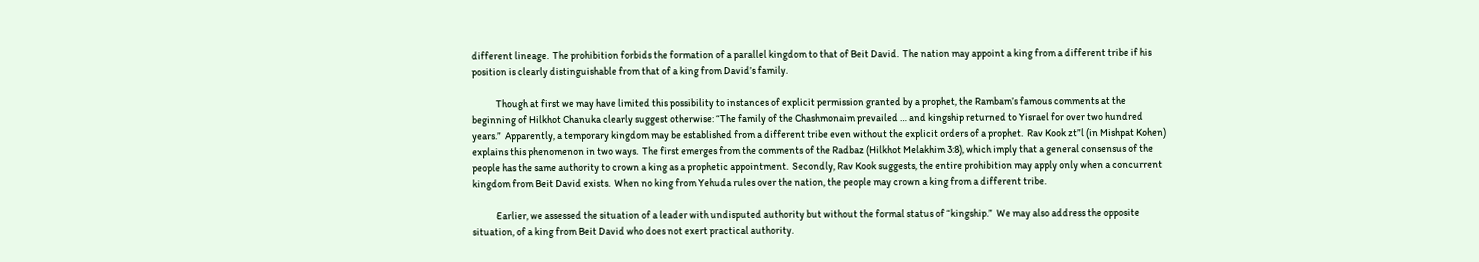different lineage.  The prohibition forbids the formation of a parallel kingdom to that of Beit David.  The nation may appoint a king from a different tribe if his position is clearly distinguishable from that of a king from David’s family.

            Though at first we may have limited this possibility to instances of explicit permission granted by a prophet, the Rambam’s famous comments at the beginning of Hilkhot Chanuka clearly suggest otherwise: “The family of the Chashmonaim prevailed … and kingship returned to Yisrael for over two hundred years.”  Apparently, a temporary kingdom may be established from a different tribe even without the explicit orders of a prophet.  Rav Kook zt”l (in Mishpat Kohen) explains this phenomenon in two ways.  The first emerges from the comments of the Radbaz (Hilkhot Melakhim 3:8), which imply that a general consensus of the people has the same authority to crown a king as a prophetic appointment.  Secondly, Rav Kook suggests, the entire prohibition may apply only when a concurrent kingdom from Beit David exists.  When no king from Yehuda rules over the nation, the people may crown a king from a different tribe.

            Earlier, we assessed the situation of a leader with undisputed authority but without the formal status of “kingship.”  We may also address the opposite situation, of a king from Beit David who does not exert practical authority.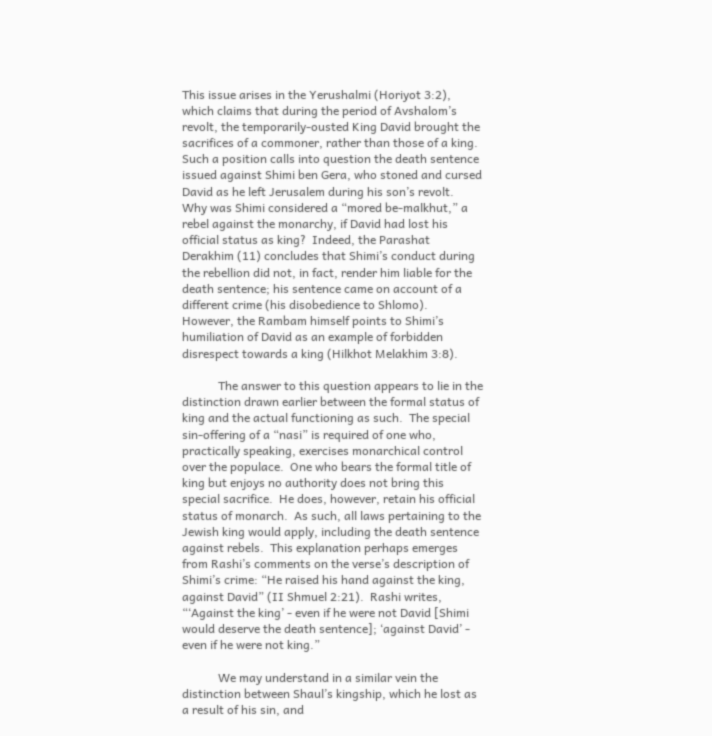This issue arises in the Yerushalmi (Horiyot 3:2), which claims that during the period of Avshalom’s revolt, the temporarily-ousted King David brought the sacrifices of a commoner, rather than those of a king.  Such a position calls into question the death sentence issued against Shimi ben Gera, who stoned and cursed David as he left Jerusalem during his son’s revolt.  Why was Shimi considered a “mored be-malkhut,” a rebel against the monarchy, if David had lost his official status as king?  Indeed, the Parashat Derakhim (11) concludes that Shimi’s conduct during the rebellion did not, in fact, render him liable for the death sentence; his sentence came on account of a different crime (his disobedience to Shlomo).  However, the Rambam himself points to Shimi’s humiliation of David as an example of forbidden disrespect towards a king (Hilkhot Melakhim 3:8).

            The answer to this question appears to lie in the distinction drawn earlier between the formal status of king and the actual functioning as such.  The special sin-offering of a “nasi” is required of one who, practically speaking, exercises monarchical control over the populace.  One who bears the formal title of king but enjoys no authority does not bring this special sacrifice.  He does, however, retain his official status of monarch.  As such, all laws pertaining to the Jewish king would apply, including the death sentence against rebels.  This explanation perhaps emerges from Rashi’s comments on the verse’s description of Shimi’s crime: “He raised his hand against the king, against David” (II Shmuel 2:21).  Rashi writes, “‘Against the king’ - even if he were not David [Shimi would deserve the death sentence]; ‘against David’ - even if he were not king.”

            We may understand in a similar vein the distinction between Shaul’s kingship, which he lost as a result of his sin, and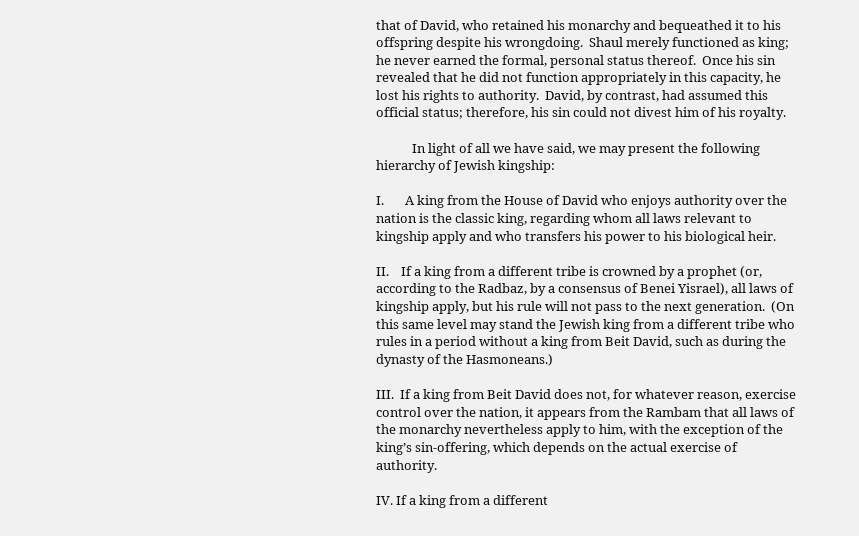that of David, who retained his monarchy and bequeathed it to his offspring despite his wrongdoing.  Shaul merely functioned as king; he never earned the formal, personal status thereof.  Once his sin revealed that he did not function appropriately in this capacity, he lost his rights to authority.  David, by contrast, had assumed this official status; therefore, his sin could not divest him of his royalty.

            In light of all we have said, we may present the following hierarchy of Jewish kingship:

I.       A king from the House of David who enjoys authority over the nation is the classic king, regarding whom all laws relevant to kingship apply and who transfers his power to his biological heir.

II.    If a king from a different tribe is crowned by a prophet (or, according to the Radbaz, by a consensus of Benei Yisrael), all laws of kingship apply, but his rule will not pass to the next generation.  (On this same level may stand the Jewish king from a different tribe who rules in a period without a king from Beit David, such as during the dynasty of the Hasmoneans.)

III.  If a king from Beit David does not, for whatever reason, exercise control over the nation, it appears from the Rambam that all laws of the monarchy nevertheless apply to him, with the exception of the king’s sin-offering, which depends on the actual exercise of authority.

IV. If a king from a different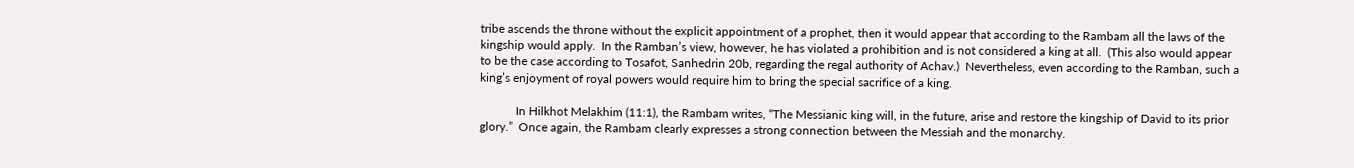tribe ascends the throne without the explicit appointment of a prophet, then it would appear that according to the Rambam all the laws of the kingship would apply.  In the Ramban’s view, however, he has violated a prohibition and is not considered a king at all.  (This also would appear to be the case according to Tosafot, Sanhedrin 20b, regarding the regal authority of Achav.)  Nevertheless, even according to the Ramban, such a king’s enjoyment of royal powers would require him to bring the special sacrifice of a king.

            In Hilkhot Melakhim (11:1), the Rambam writes, “The Messianic king will, in the future, arise and restore the kingship of David to its prior glory.”  Once again, the Rambam clearly expresses a strong connection between the Messiah and the monarchy.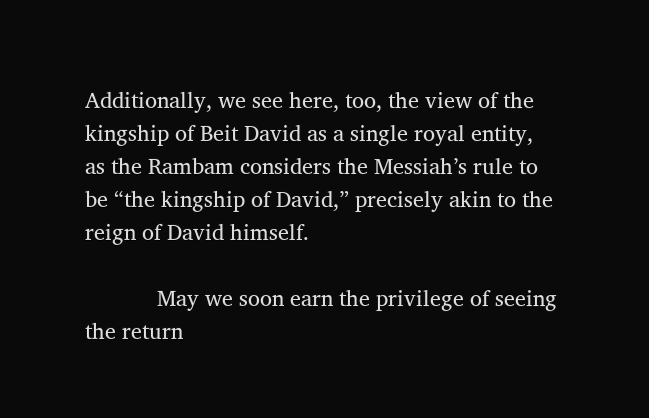Additionally, we see here, too, the view of the kingship of Beit David as a single royal entity, as the Rambam considers the Messiah’s rule to be “the kingship of David,” precisely akin to the reign of David himself.

            May we soon earn the privilege of seeing the return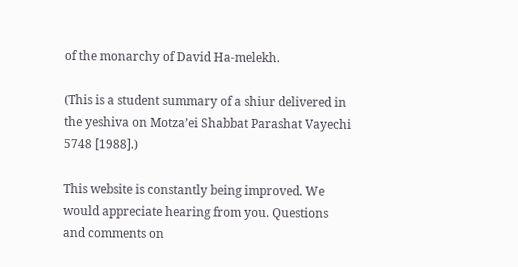of the monarchy of David Ha-melekh.

(This is a student summary of a shiur delivered in the yeshiva on Motza’ei Shabbat Parashat Vayechi 5748 [1988].)

This website is constantly being improved. We would appreciate hearing from you. Questions and comments on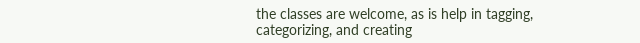the classes are welcome, as is help in tagging, categorizing, and creating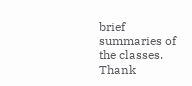brief summaries of the classes. Thank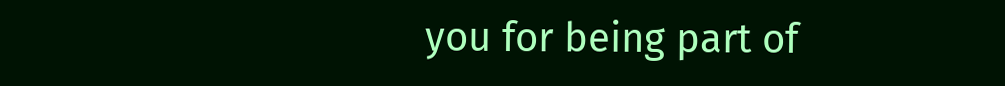you for being part of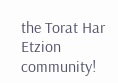the Torat Har Etzion community!